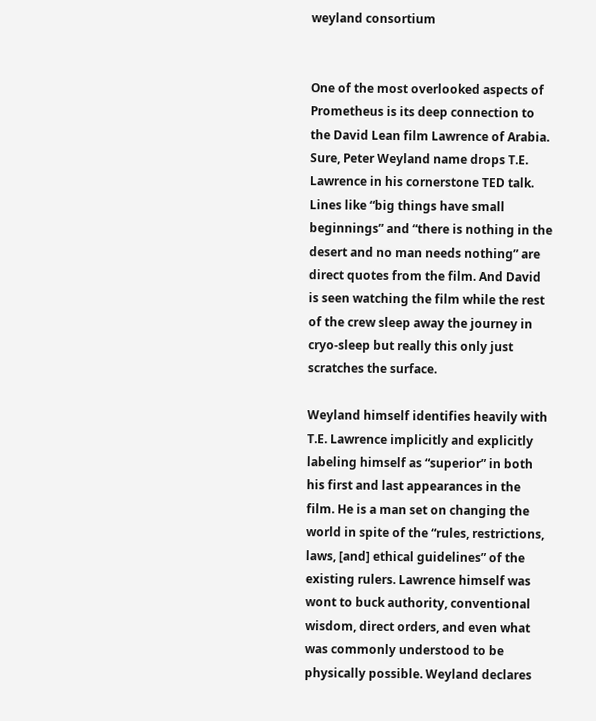weyland consortium


One of the most overlooked aspects of Prometheus is its deep connection to the David Lean film Lawrence of Arabia. Sure, Peter Weyland name drops T.E. Lawrence in his cornerstone TED talk. Lines like “big things have small beginnings” and “there is nothing in the desert and no man needs nothing” are direct quotes from the film. And David is seen watching the film while the rest of the crew sleep away the journey in cryo-sleep but really this only just scratches the surface.

Weyland himself identifies heavily with T.E. Lawrence implicitly and explicitly labeling himself as “superior” in both his first and last appearances in the film. He is a man set on changing the world in spite of the “rules, restrictions, laws, [and] ethical guidelines” of the existing rulers. Lawrence himself was wont to buck authority, conventional wisdom, direct orders, and even what was commonly understood to be physically possible. Weyland declares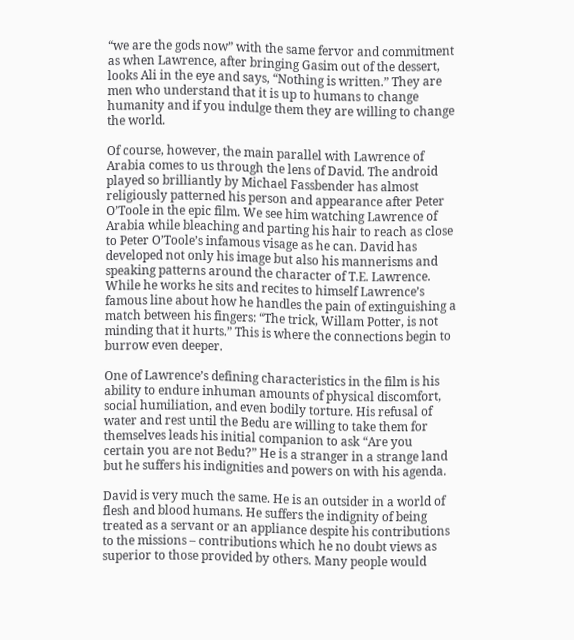“we are the gods now” with the same fervor and commitment as when Lawrence, after bringing Gasim out of the dessert, looks Ali in the eye and says, “Nothing is written.” They are men who understand that it is up to humans to change humanity and if you indulge them they are willing to change the world.

Of course, however, the main parallel with Lawrence of Arabia comes to us through the lens of David. The android played so brilliantly by Michael Fassbender has almost religiously patterned his person and appearance after Peter O’Toole in the epic film. We see him watching Lawrence of Arabia while bleaching and parting his hair to reach as close to Peter O’Toole’s infamous visage as he can. David has developed not only his image but also his mannerisms and speaking patterns around the character of T.E. Lawrence. While he works he sits and recites to himself Lawrence’s famous line about how he handles the pain of extinguishing a match between his fingers: “The trick, Willam Potter, is not minding that it hurts.” This is where the connections begin to burrow even deeper.

One of Lawrence’s defining characteristics in the film is his ability to endure inhuman amounts of physical discomfort, social humiliation, and even bodily torture. His refusal of water and rest until the Bedu are willing to take them for themselves leads his initial companion to ask “Are you certain you are not Bedu?” He is a stranger in a strange land but he suffers his indignities and powers on with his agenda.

David is very much the same. He is an outsider in a world of flesh and blood humans. He suffers the indignity of being treated as a servant or an appliance despite his contributions to the missions – contributions which he no doubt views as superior to those provided by others. Many people would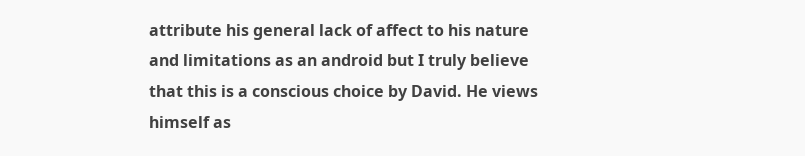attribute his general lack of affect to his nature and limitations as an android but I truly believe that this is a conscious choice by David. He views himself as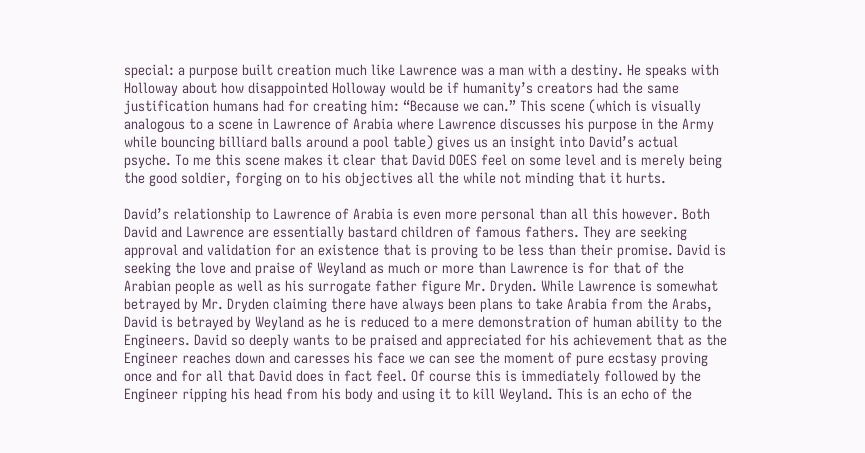special: a purpose built creation much like Lawrence was a man with a destiny. He speaks with Holloway about how disappointed Holloway would be if humanity’s creators had the same justification humans had for creating him: “Because we can.” This scene (which is visually analogous to a scene in Lawrence of Arabia where Lawrence discusses his purpose in the Army while bouncing billiard balls around a pool table) gives us an insight into David’s actual psyche. To me this scene makes it clear that David DOES feel on some level and is merely being the good soldier, forging on to his objectives all the while not minding that it hurts.

David’s relationship to Lawrence of Arabia is even more personal than all this however. Both David and Lawrence are essentially bastard children of famous fathers. They are seeking approval and validation for an existence that is proving to be less than their promise. David is seeking the love and praise of Weyland as much or more than Lawrence is for that of the Arabian people as well as his surrogate father figure Mr. Dryden. While Lawrence is somewhat betrayed by Mr. Dryden claiming there have always been plans to take Arabia from the Arabs, David is betrayed by Weyland as he is reduced to a mere demonstration of human ability to the Engineers. David so deeply wants to be praised and appreciated for his achievement that as the Engineer reaches down and caresses his face we can see the moment of pure ecstasy proving once and for all that David does in fact feel. Of course this is immediately followed by the Engineer ripping his head from his body and using it to kill Weyland. This is an echo of the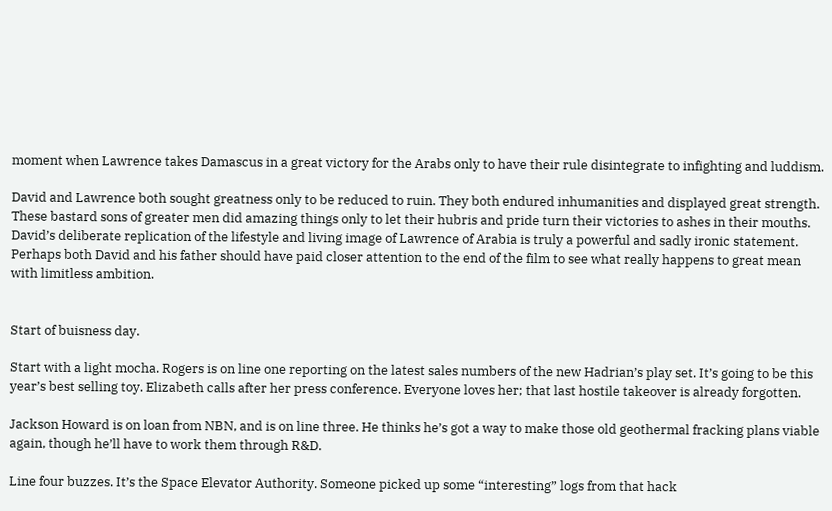moment when Lawrence takes Damascus in a great victory for the Arabs only to have their rule disintegrate to infighting and luddism.

David and Lawrence both sought greatness only to be reduced to ruin. They both endured inhumanities and displayed great strength. These bastard sons of greater men did amazing things only to let their hubris and pride turn their victories to ashes in their mouths. David’s deliberate replication of the lifestyle and living image of Lawrence of Arabia is truly a powerful and sadly ironic statement. Perhaps both David and his father should have paid closer attention to the end of the film to see what really happens to great mean with limitless ambition.


Start of buisness day.

Start with a light mocha. Rogers is on line one reporting on the latest sales numbers of the new Hadrian’s play set. It’s going to be this year’s best selling toy. Elizabeth calls after her press conference. Everyone loves her; that last hostile takeover is already forgotten.

Jackson Howard is on loan from NBN, and is on line three. He thinks he’s got a way to make those old geothermal fracking plans viable again, though he’ll have to work them through R&D.

Line four buzzes. It’s the Space Elevator Authority. Someone picked up some “interesting” logs from that hack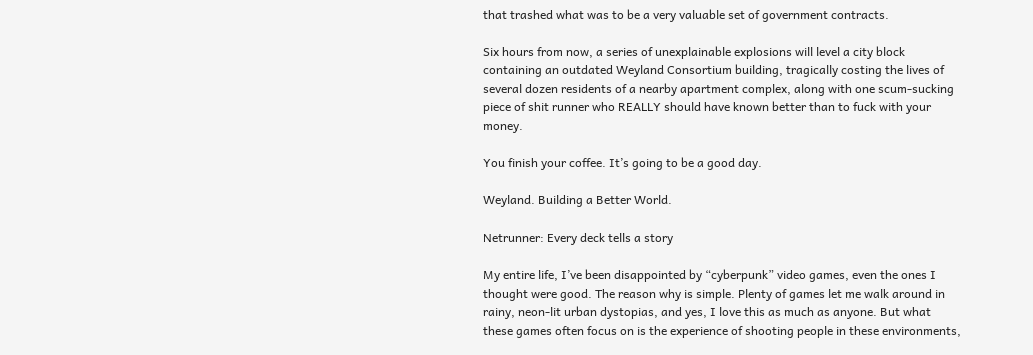that trashed what was to be a very valuable set of government contracts.

Six hours from now, a series of unexplainable explosions will level a city block containing an outdated Weyland Consortium building, tragically costing the lives of several dozen residents of a nearby apartment complex, along with one scum-sucking piece of shit runner who REALLY should have known better than to fuck with your money.

You finish your coffee. It’s going to be a good day.

Weyland. Building a Better World.

Netrunner: Every deck tells a story

My entire life, I’ve been disappointed by “cyberpunk” video games, even the ones I thought were good. The reason why is simple. Plenty of games let me walk around in rainy, neon-lit urban dystopias, and yes, I love this as much as anyone. But what these games often focus on is the experience of shooting people in these environments,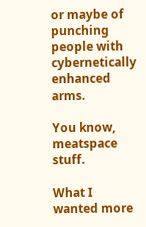or maybe of punching people with cybernetically enhanced arms.

You know, meatspace stuff.

What I wanted more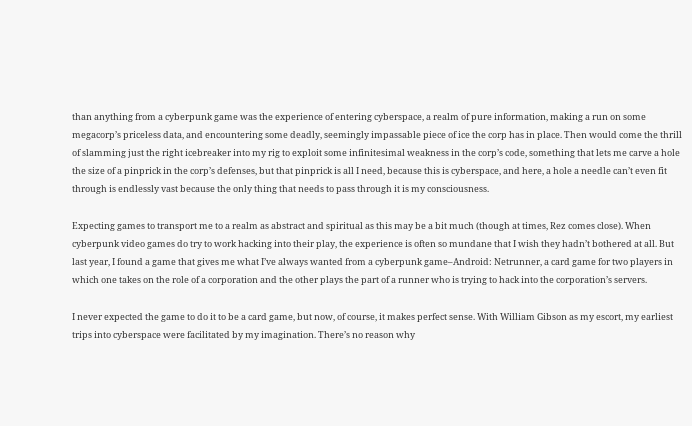than anything from a cyberpunk game was the experience of entering cyberspace, a realm of pure information, making a run on some megacorp’s priceless data, and encountering some deadly, seemingly impassable piece of ice the corp has in place. Then would come the thrill of slamming just the right icebreaker into my rig to exploit some infinitesimal weakness in the corp’s code, something that lets me carve a hole the size of a pinprick in the corp’s defenses, but that pinprick is all I need, because this is cyberspace, and here, a hole a needle can’t even fit through is endlessly vast because the only thing that needs to pass through it is my consciousness.

Expecting games to transport me to a realm as abstract and spiritual as this may be a bit much (though at times, Rez comes close). When cyberpunk video games do try to work hacking into their play, the experience is often so mundane that I wish they hadn’t bothered at all. But last year, I found a game that gives me what I’ve always wanted from a cyberpunk game–Android: Netrunner, a card game for two players in which one takes on the role of a corporation and the other plays the part of a runner who is trying to hack into the corporation’s servers.

I never expected the game to do it to be a card game, but now, of course, it makes perfect sense. With William Gibson as my escort, my earliest trips into cyberspace were facilitated by my imagination. There’s no reason why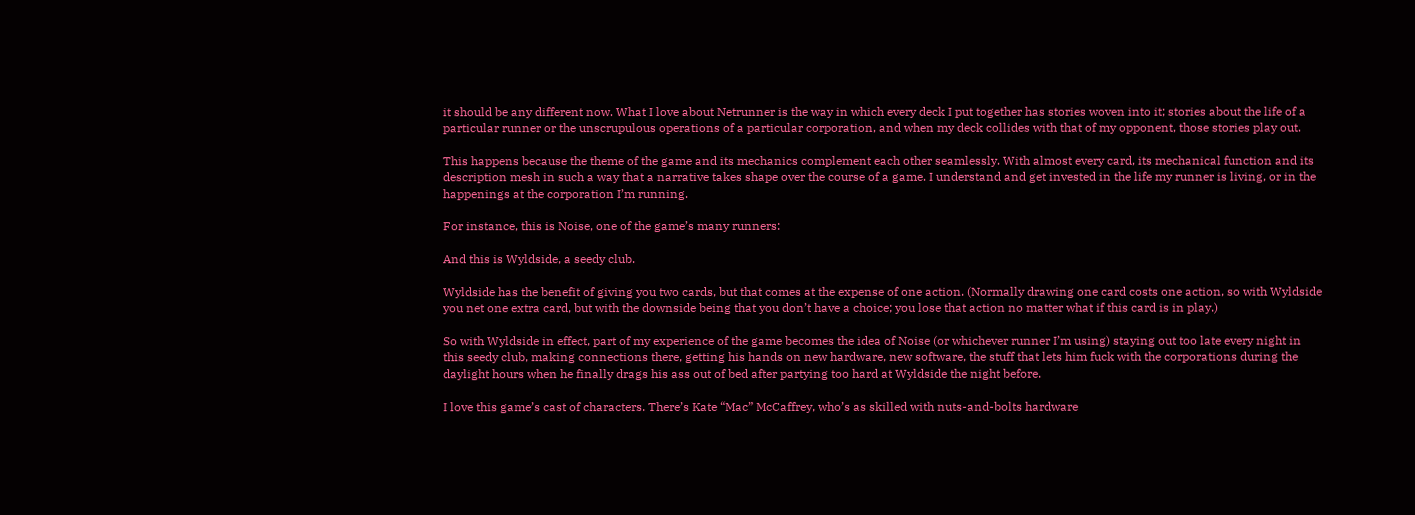it should be any different now. What I love about Netrunner is the way in which every deck I put together has stories woven into it; stories about the life of a particular runner or the unscrupulous operations of a particular corporation, and when my deck collides with that of my opponent, those stories play out.

This happens because the theme of the game and its mechanics complement each other seamlessly. With almost every card, its mechanical function and its description mesh in such a way that a narrative takes shape over the course of a game. I understand and get invested in the life my runner is living, or in the happenings at the corporation I’m running.

For instance, this is Noise, one of the game’s many runners:

And this is Wyldside, a seedy club.

Wyldside has the benefit of giving you two cards, but that comes at the expense of one action. (Normally drawing one card costs one action, so with Wyldside you net one extra card, but with the downside being that you don’t have a choice; you lose that action no matter what if this card is in play.)

So with Wyldside in effect, part of my experience of the game becomes the idea of Noise (or whichever runner I’m using) staying out too late every night in this seedy club, making connections there, getting his hands on new hardware, new software, the stuff that lets him fuck with the corporations during the daylight hours when he finally drags his ass out of bed after partying too hard at Wyldside the night before.

I love this game’s cast of characters. There’s Kate “Mac” McCaffrey, who’s as skilled with nuts-and-bolts hardware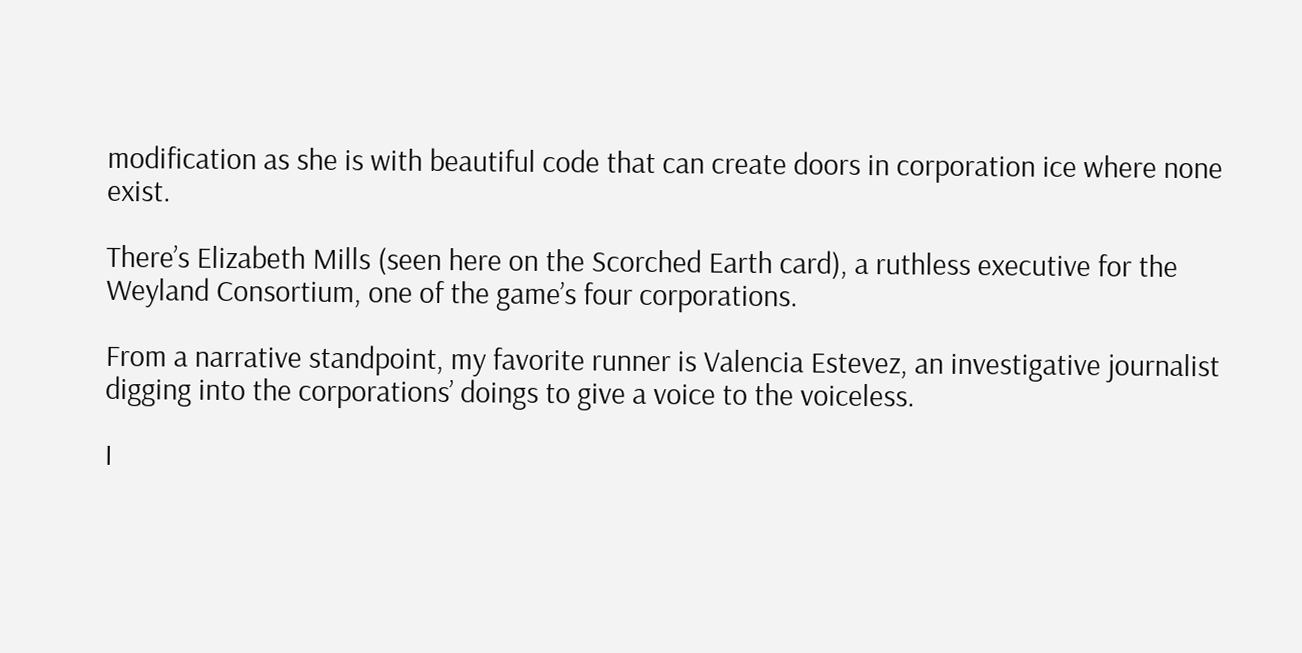modification as she is with beautiful code that can create doors in corporation ice where none exist.

There’s Elizabeth Mills (seen here on the Scorched Earth card), a ruthless executive for the Weyland Consortium, one of the game’s four corporations.

From a narrative standpoint, my favorite runner is Valencia Estevez, an investigative journalist digging into the corporations’ doings to give a voice to the voiceless.

I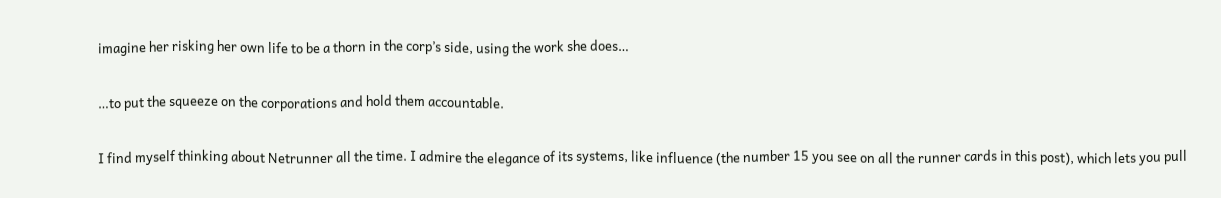imagine her risking her own life to be a thorn in the corp’s side, using the work she does…

…to put the squeeze on the corporations and hold them accountable.

I find myself thinking about Netrunner all the time. I admire the elegance of its systems, like influence (the number 15 you see on all the runner cards in this post), which lets you pull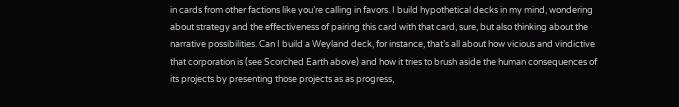in cards from other factions like you’re calling in favors. I build hypothetical decks in my mind, wondering about strategy and the effectiveness of pairing this card with that card, sure, but also thinking about the narrative possibilities. Can I build a Weyland deck, for instance, that’s all about how vicious and vindictive that corporation is (see Scorched Earth above) and how it tries to brush aside the human consequences of its projects by presenting those projects as as progress,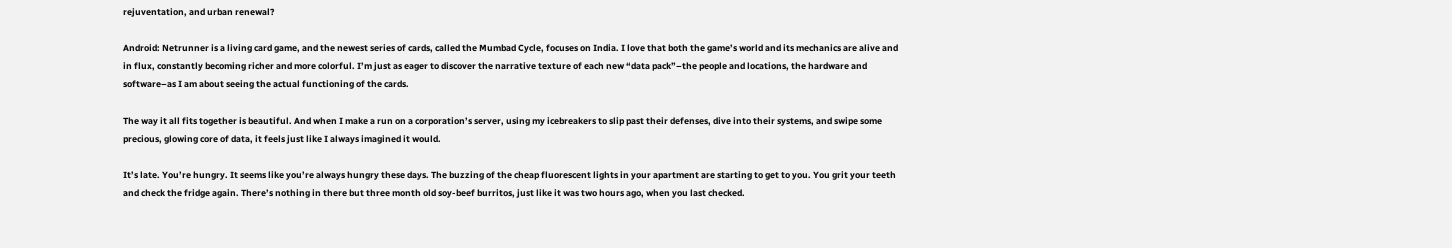rejuventation, and urban renewal?

Android: Netrunner is a living card game, and the newest series of cards, called the Mumbad Cycle, focuses on India. I love that both the game’s world and its mechanics are alive and in flux, constantly becoming richer and more colorful. I’m just as eager to discover the narrative texture of each new “data pack”–the people and locations, the hardware and software–as I am about seeing the actual functioning of the cards.

The way it all fits together is beautiful. And when I make a run on a corporation’s server, using my icebreakers to slip past their defenses, dive into their systems, and swipe some precious, glowing core of data, it feels just like I always imagined it would.

It’s late. You’re hungry. It seems like you’re always hungry these days. The buzzing of the cheap fluorescent lights in your apartment are starting to get to you. You grit your teeth and check the fridge again. There’s nothing in there but three month old soy-beef burritos, just like it was two hours ago, when you last checked.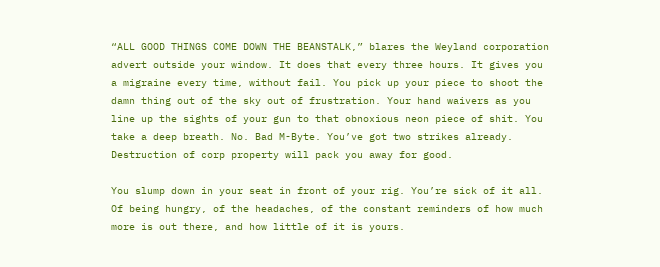“ALL GOOD THINGS COME DOWN THE BEANSTALK,” blares the Weyland corporation advert outside your window. It does that every three hours. It gives you a migraine every time, without fail. You pick up your piece to shoot the damn thing out of the sky out of frustration. Your hand waivers as you line up the sights of your gun to that obnoxious neon piece of shit. You take a deep breath. No. Bad M-Byte. You’ve got two strikes already. Destruction of corp property will pack you away for good.

You slump down in your seat in front of your rig. You’re sick of it all. Of being hungry, of the headaches, of the constant reminders of how much more is out there, and how little of it is yours.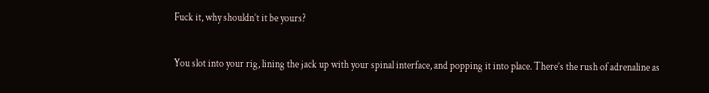Fuck it, why shouldn’t it be yours?

You slot into your rig, lining the jack up with your spinal interface, and popping it into place. There’s the rush of adrenaline as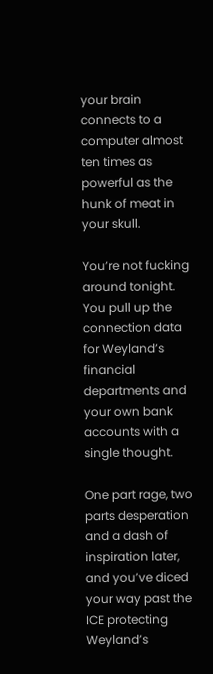your brain connects to a computer almost ten times as powerful as the hunk of meat in your skull.

You’re not fucking around tonight. You pull up the connection data for Weyland’s financial departments and your own bank accounts with a single thought.

One part rage, two parts desperation and a dash of inspiration later, and you’ve diced your way past the ICE protecting Weyland’s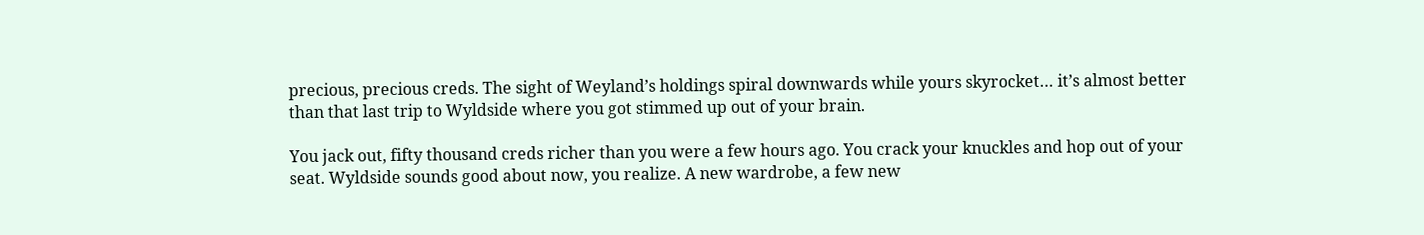precious, precious creds. The sight of Weyland’s holdings spiral downwards while yours skyrocket… it’s almost better than that last trip to Wyldside where you got stimmed up out of your brain.

You jack out, fifty thousand creds richer than you were a few hours ago. You crack your knuckles and hop out of your seat. Wyldside sounds good about now, you realize. A new wardrobe, a few new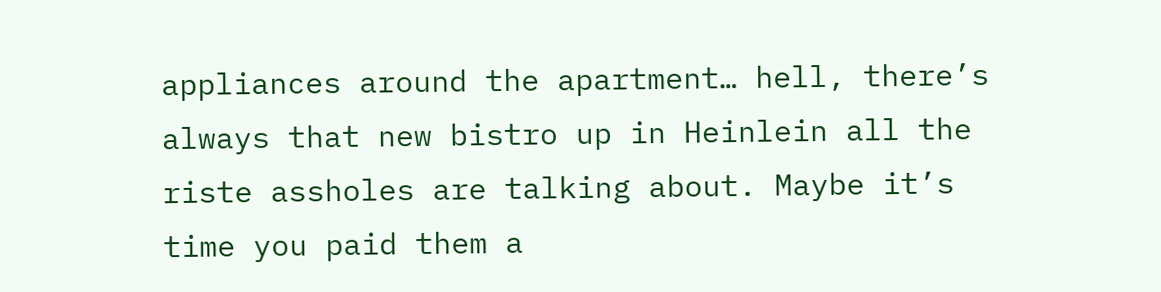appliances around the apartment… hell, there’s always that new bistro up in Heinlein all the riste assholes are talking about. Maybe it’s time you paid them a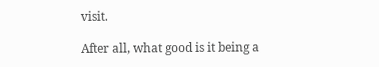visit.

After all, what good is it being a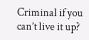Criminal if you can’t live it up?